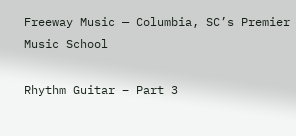Freeway Music — Columbia, SC’s Premier Music School

Rhythm Guitar – Part 3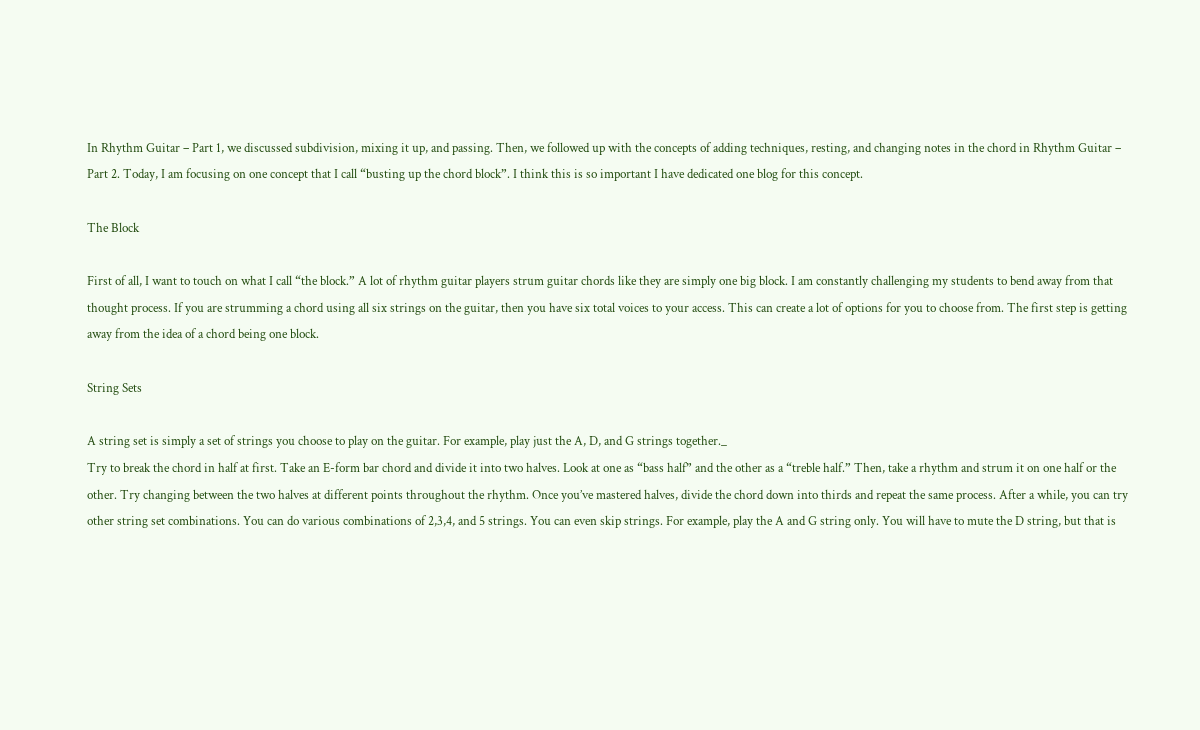In Rhythm Guitar – Part 1, we discussed subdivision, mixing it up, and passing. Then, we followed up with the concepts of adding techniques, resting, and changing notes in the chord in Rhythm Guitar – Part 2. Today, I am focusing on one concept that I call “busting up the chord block”. I think this is so important I have dedicated one blog for this concept.

The Block

First of all, I want to touch on what I call “the block.” A lot of rhythm guitar players strum guitar chords like they are simply one big block. I am constantly challenging my students to bend away from that thought process. If you are strumming a chord using all six strings on the guitar, then you have six total voices to your access. This can create a lot of options for you to choose from. The first step is getting away from the idea of a chord being one block.

String Sets

A string set is simply a set of strings you choose to play on the guitar. For example, play just the A, D, and G strings together._
Try to break the chord in half at first. Take an E-form bar chord and divide it into two halves. Look at one as “bass half” and the other as a “treble half.” Then, take a rhythm and strum it on one half or the other. Try changing between the two halves at different points throughout the rhythm. Once you’ve mastered halves, divide the chord down into thirds and repeat the same process. After a while, you can try other string set combinations. You can do various combinations of 2,3,4, and 5 strings. You can even skip strings. For example, play the A and G string only. You will have to mute the D string, but that is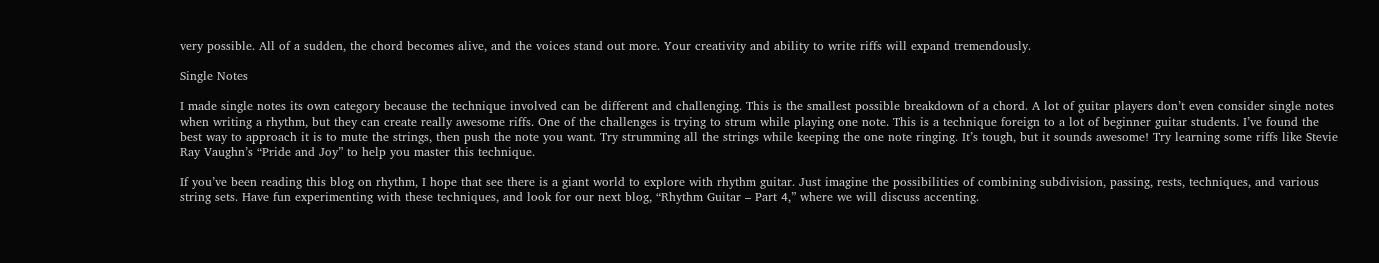very possible. All of a sudden, the chord becomes alive, and the voices stand out more. Your creativity and ability to write riffs will expand tremendously.

Single Notes

I made single notes its own category because the technique involved can be different and challenging. This is the smallest possible breakdown of a chord. A lot of guitar players don’t even consider single notes when writing a rhythm, but they can create really awesome riffs. One of the challenges is trying to strum while playing one note. This is a technique foreign to a lot of beginner guitar students. I’ve found the best way to approach it is to mute the strings, then push the note you want. Try strumming all the strings while keeping the one note ringing. It’s tough, but it sounds awesome! Try learning some riffs like Stevie Ray Vaughn’s “Pride and Joy” to help you master this technique.

If you’ve been reading this blog on rhythm, I hope that see there is a giant world to explore with rhythm guitar. Just imagine the possibilities of combining subdivision, passing, rests, techniques, and various string sets. Have fun experimenting with these techniques, and look for our next blog, “Rhythm Guitar – Part 4,” where we will discuss accenting.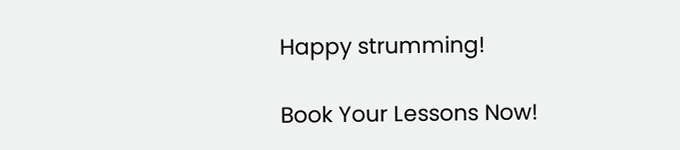Happy strumming!

Book Your Lessons Now!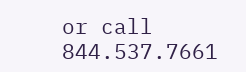or call 844.537.7661